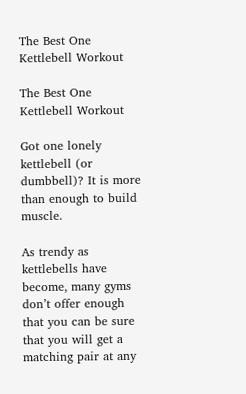The Best One Kettlebell Workout

The Best One Kettlebell Workout

Got one lonely kettlebell (or dumbbell)? It is more than enough to build muscle.

As trendy as kettlebells have become, many gyms don’t offer enough that you can be sure that you will get a matching pair at any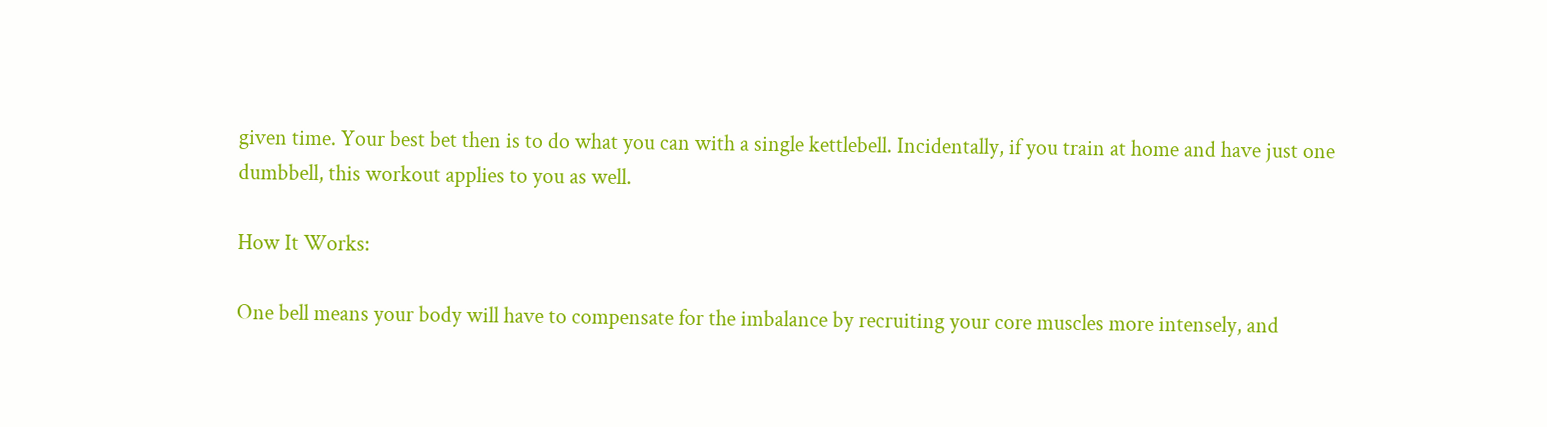given time. Your best bet then is to do what you can with a single kettlebell. Incidentally, if you train at home and have just one dumbbell, this workout applies to you as well.

How It Works:

One bell means your body will have to compensate for the imbalance by recruiting your core muscles more intensely, and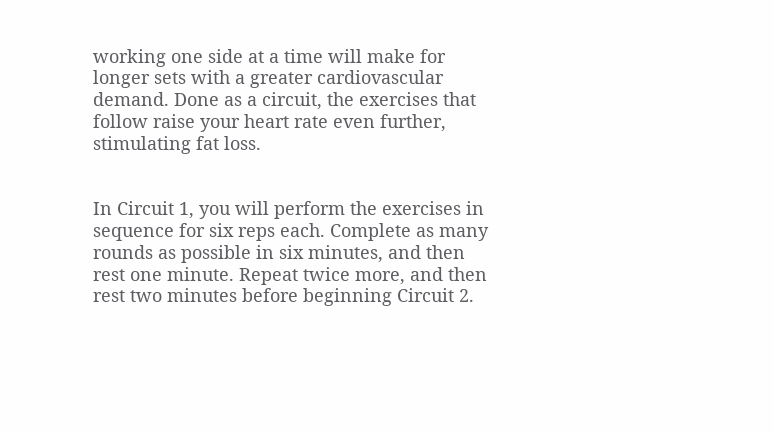working one side at a time will make for longer sets with a greater cardiovascular demand. Done as a circuit, the exercises that follow raise your heart rate even further, stimulating fat loss.


In Circuit 1, you will perform the exercises in sequence for six reps each. Complete as many rounds as possible in six minutes, and then rest one minute. Repeat twice more, and then rest two minutes before beginning Circuit 2.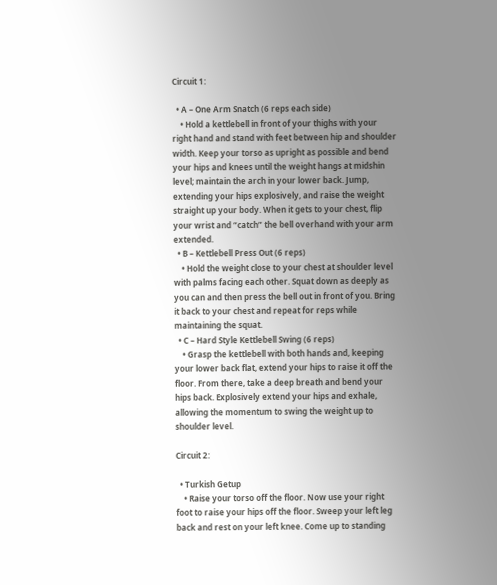Circuit 1:

  • A – One Arm Snatch (6 reps each side)
    • Hold a kettlebell in front of your thighs with your right hand and stand with feet between hip and shoulder width. Keep your torso as upright as possible and bend your hips and knees until the weight hangs at midshin level; maintain the arch in your lower back. Jump, extending your hips explosively, and raise the weight straight up your body. When it gets to your chest, flip your wrist and “catch” the bell overhand with your arm extended.
  • B – Kettlebell Press Out (6 reps)
    • Hold the weight close to your chest at shoulder level with palms facing each other. Squat down as deeply as you can and then press the bell out in front of you. Bring it back to your chest and repeat for reps while maintaining the squat.
  • C – Hard Style Kettlebell Swing (6 reps)
    • Grasp the kettlebell with both hands and, keeping your lower back flat, extend your hips to raise it off the floor. From there, take a deep breath and bend your hips back. Explosively extend your hips and exhale, allowing the momentum to swing the weight up to shoulder level.

Circuit 2:

  • Turkish Getup
    • Raise your torso off the floor. Now use your right foot to raise your hips off the floor. Sweep your left leg back and rest on your left knee. Come up to standing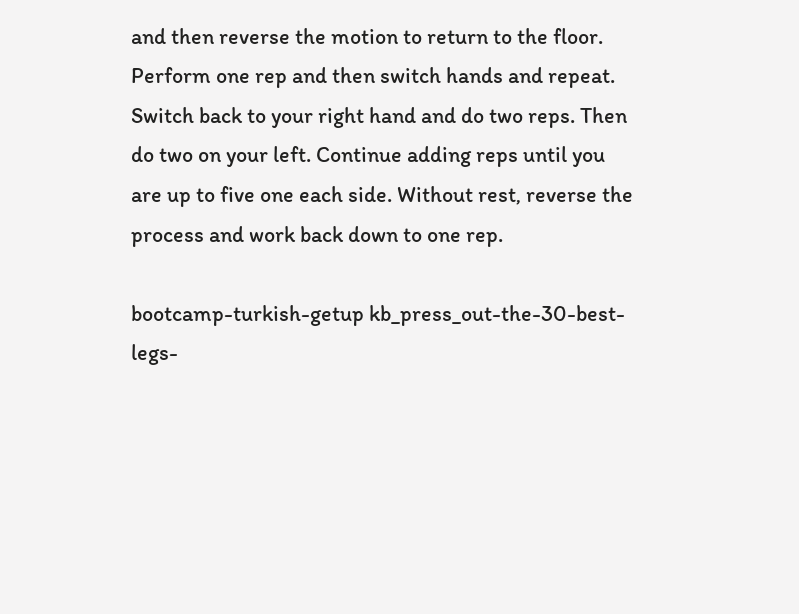and then reverse the motion to return to the floor. Perform one rep and then switch hands and repeat. Switch back to your right hand and do two reps. Then do two on your left. Continue adding reps until you are up to five one each side. Without rest, reverse the process and work back down to one rep.

bootcamp-turkish-getup kb_press_out-the-30-best-legs-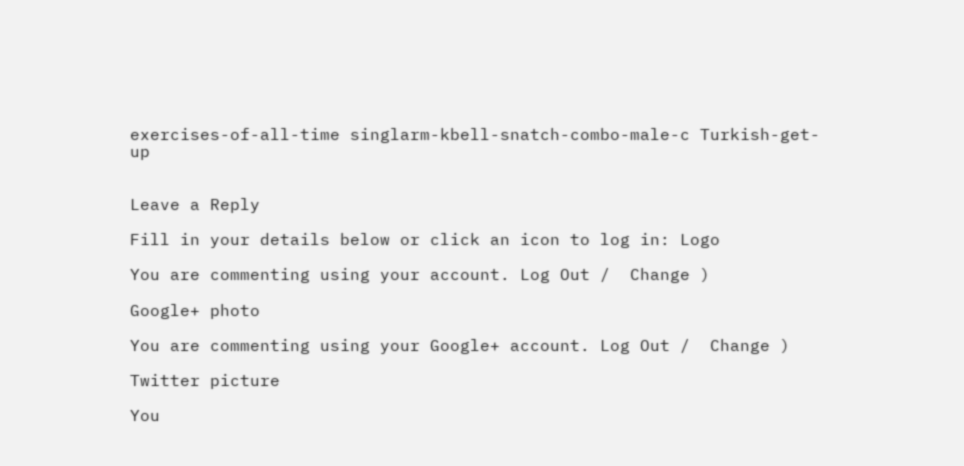exercises-of-all-time singlarm-kbell-snatch-combo-male-c Turkish-get-up


Leave a Reply

Fill in your details below or click an icon to log in: Logo

You are commenting using your account. Log Out /  Change )

Google+ photo

You are commenting using your Google+ account. Log Out /  Change )

Twitter picture

You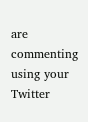are commenting using your Twitter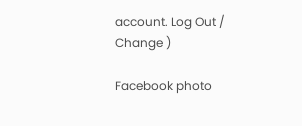account. Log Out /  Change )

Facebook photo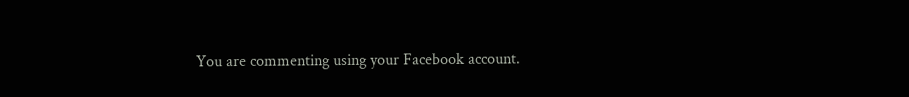You are commenting using your Facebook account.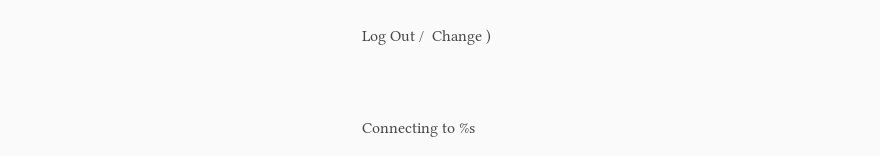Log Out /  Change )


Connecting to %s